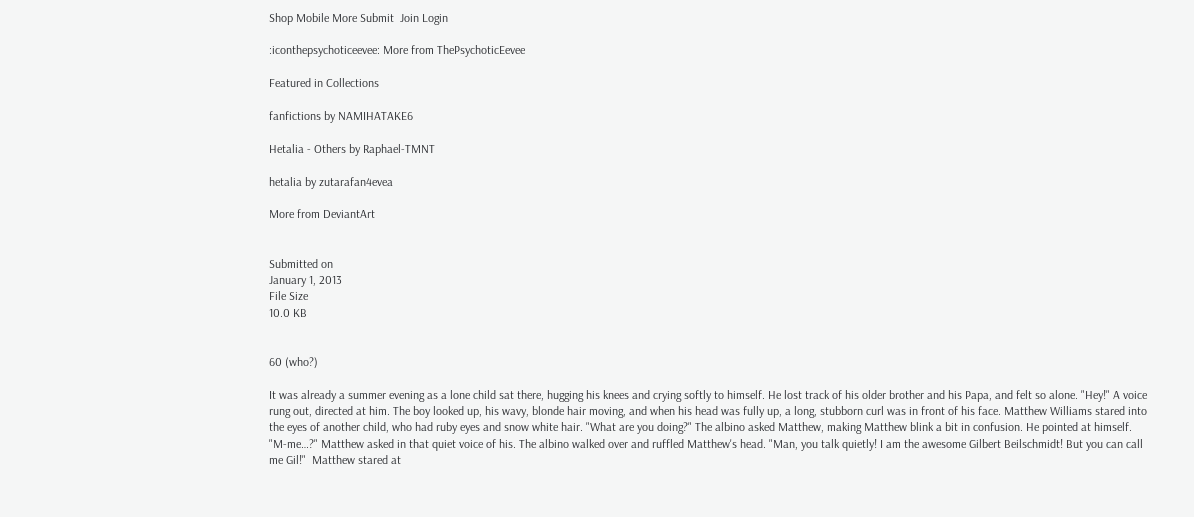Shop Mobile More Submit  Join Login

:iconthepsychoticeevee: More from ThePsychoticEevee

Featured in Collections

fanfictions by NAMIHATAKE6

Hetalia - Others by Raphael-TMNT

hetalia by zutarafan4evea

More from DeviantArt


Submitted on
January 1, 2013
File Size
10.0 KB


60 (who?)

It was already a summer evening as a lone child sat there, hugging his knees and crying softly to himself. He lost track of his older brother and his Papa, and felt so alone. "Hey!" A voice rung out, directed at him. The boy looked up, his wavy, blonde hair moving, and when his head was fully up, a long, stubborn curl was in front of his face. Matthew Williams stared into the eyes of another child, who had ruby eyes and snow white hair. "What are you doing?" The albino asked Matthew, making Matthew blink a bit in confusion. He pointed at himself. "M-me…?" Matthew asked in that quiet voice of his. The albino walked over and ruffled Matthew's head. "Man, you talk quietly! I am the awesome Gilbert Beilschmidt! But you can call me Gil!"  Matthew stared at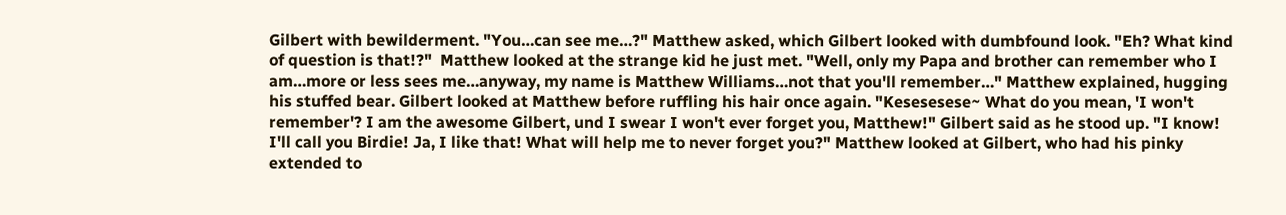Gilbert with bewilderment. "You…can see me…?" Matthew asked, which Gilbert looked with dumbfound look. "Eh? What kind of question is that!?"  Matthew looked at the strange kid he just met. "Well, only my Papa and brother can remember who I am…more or less sees me…anyway, my name is Matthew Williams…not that you'll remember…" Matthew explained, hugging his stuffed bear. Gilbert looked at Matthew before ruffling his hair once again. "Kesesesese~ What do you mean, 'I won't remember'? I am the awesome Gilbert, und I swear I won't ever forget you, Matthew!" Gilbert said as he stood up. "I know! I'll call you Birdie! Ja, I like that! What will help me to never forget you?" Matthew looked at Gilbert, who had his pinky extended to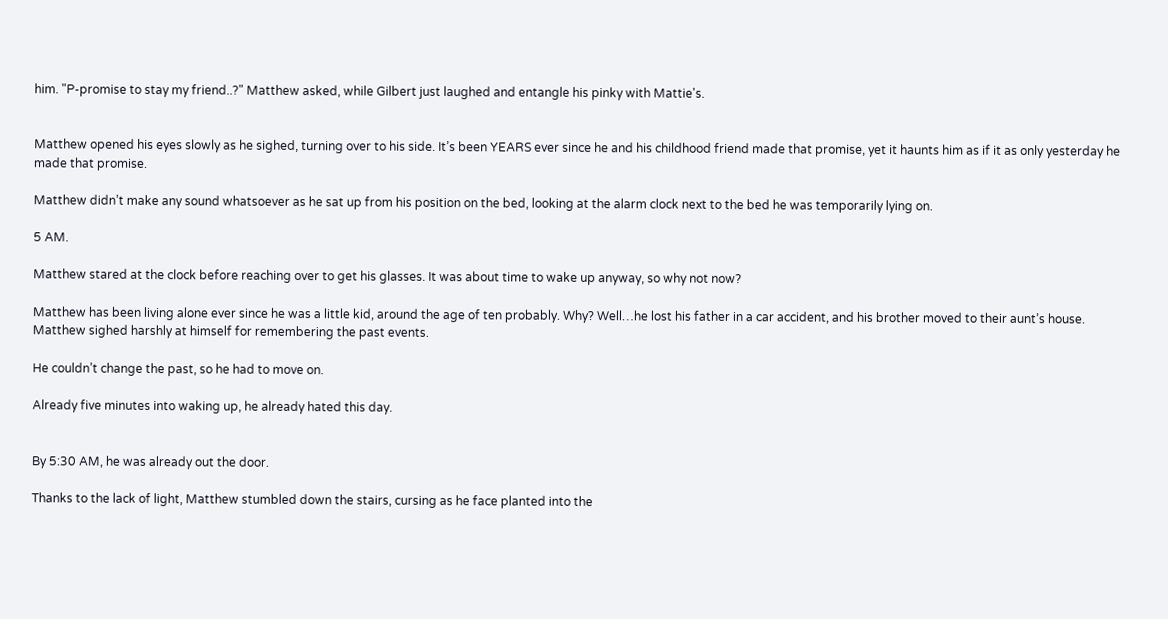him. "P-promise to stay my friend..?" Matthew asked, while Gilbert just laughed and entangle his pinky with Mattie's.


Matthew opened his eyes slowly as he sighed, turning over to his side. It’s been YEARS ever since he and his childhood friend made that promise, yet it haunts him as if it as only yesterday he made that promise.

Matthew didn’t make any sound whatsoever as he sat up from his position on the bed, looking at the alarm clock next to the bed he was temporarily lying on.

5 AM.

Matthew stared at the clock before reaching over to get his glasses. It was about time to wake up anyway, so why not now?

Matthew has been living alone ever since he was a little kid, around the age of ten probably. Why? Well…he lost his father in a car accident, and his brother moved to their aunt’s house. Matthew sighed harshly at himself for remembering the past events.

He couldn’t change the past, so he had to move on.

Already five minutes into waking up, he already hated this day.


By 5:30 AM, he was already out the door.

Thanks to the lack of light, Matthew stumbled down the stairs, cursing as he face planted into the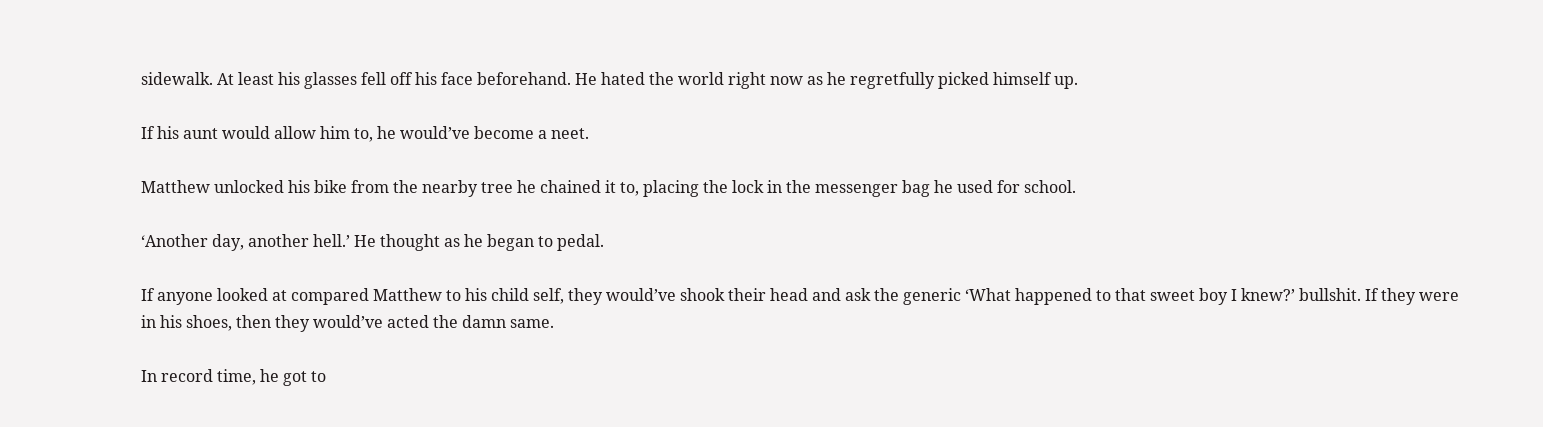sidewalk. At least his glasses fell off his face beforehand. He hated the world right now as he regretfully picked himself up.

If his aunt would allow him to, he would’ve become a neet.

Matthew unlocked his bike from the nearby tree he chained it to, placing the lock in the messenger bag he used for school.

‘Another day, another hell.’ He thought as he began to pedal.

If anyone looked at compared Matthew to his child self, they would’ve shook their head and ask the generic ‘What happened to that sweet boy I knew?’ bullshit. If they were in his shoes, then they would’ve acted the damn same.

In record time, he got to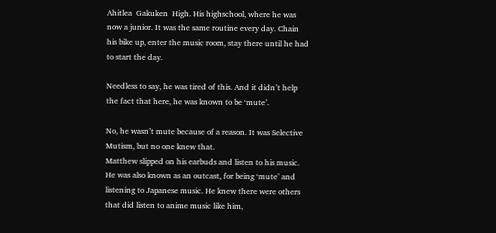Ahitlea  Gakuken  High. His highschool, where he was now a junior. It was the same routine every day. Chain his bike up, enter the music room, stay there until he had to start the day.

Needless to say, he was tired of this. And it didn’t help the fact that here, he was known to be ‘mute’.

No, he wasn’t mute because of a reason. It was Selective Mutism, but no one knew that.
Matthew slipped on his earbuds and listen to his music. He was also known as an outcast, for being ‘mute’ and listening to Japanese music. He knew there were others that did listen to anime music like him,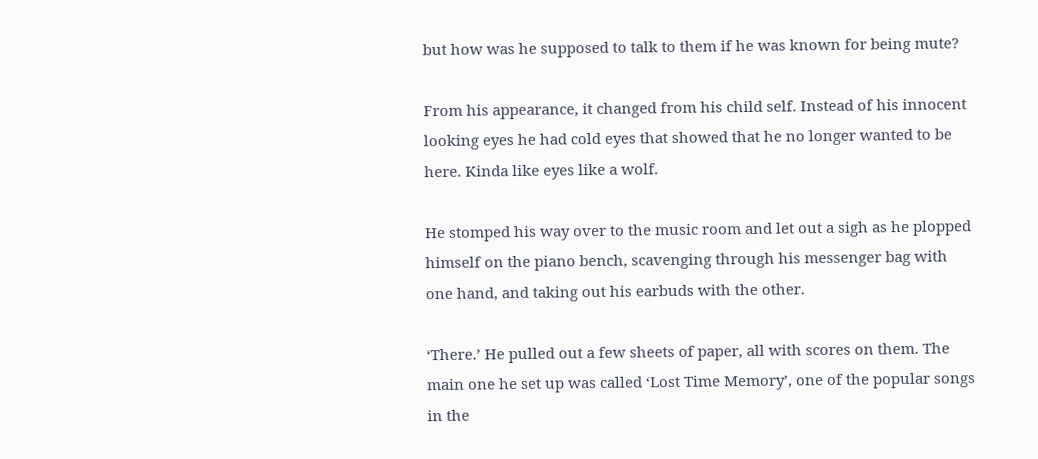but how was he supposed to talk to them if he was known for being mute?

From his appearance, it changed from his child self. Instead of his innocent looking eyes he had cold eyes that showed that he no longer wanted to be here. Kinda like eyes like a wolf.

He stomped his way over to the music room and let out a sigh as he plopped himself on the piano bench, scavenging through his messenger bag with one hand, and taking out his earbuds with the other.

‘There.’ He pulled out a few sheets of paper, all with scores on them. The main one he set up was called ‘Lost Time Memory’, one of the popular songs in the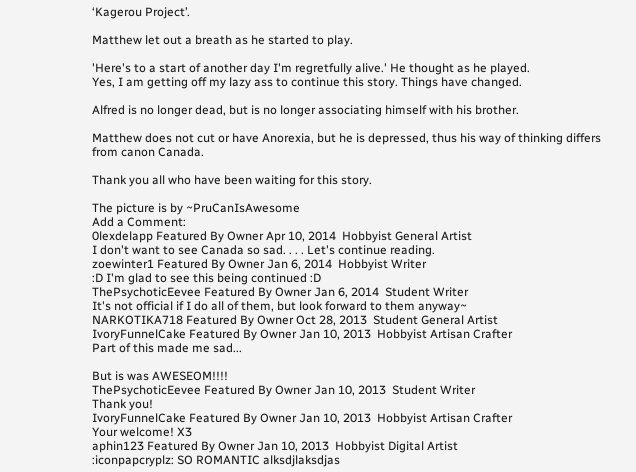‘Kagerou Project’.

Matthew let out a breath as he started to play.

'Here's to a start of another day I'm regretfully alive.' He thought as he played.
Yes, I am getting off my lazy ass to continue this story. Things have changed.

Alfred is no longer dead, but is no longer associating himself with his brother.

Matthew does not cut or have Anorexia, but he is depressed, thus his way of thinking differs from canon Canada.

Thank you all who have been waiting for this story.

The picture is by ~PruCanIsAwesome
Add a Comment:
0lexdelapp Featured By Owner Apr 10, 2014  Hobbyist General Artist
I don't want to see Canada so sad. . . . Let's continue reading.
zoewinter1 Featured By Owner Jan 6, 2014  Hobbyist Writer
:D I'm glad to see this being continued :D
ThePsychoticEevee Featured By Owner Jan 6, 2014  Student Writer
It's not official if I do all of them, but look forward to them anyway~
NARKOTIKA718 Featured By Owner Oct 28, 2013  Student General Artist
IvoryFunnelCake Featured By Owner Jan 10, 2013  Hobbyist Artisan Crafter
Part of this made me sad...

But is was AWESEOM!!!!
ThePsychoticEevee Featured By Owner Jan 10, 2013  Student Writer
Thank you!
IvoryFunnelCake Featured By Owner Jan 10, 2013  Hobbyist Artisan Crafter
Your welcome! X3
aphin123 Featured By Owner Jan 10, 2013  Hobbyist Digital Artist
:iconpapcryplz: SO ROMANTIC alksdjlaksdjas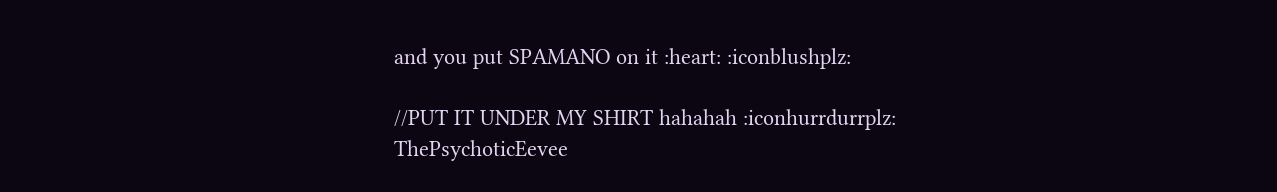and you put SPAMANO on it :heart: :iconblushplz:

//PUT IT UNDER MY SHIRT hahahah :iconhurrdurrplz:
ThePsychoticEevee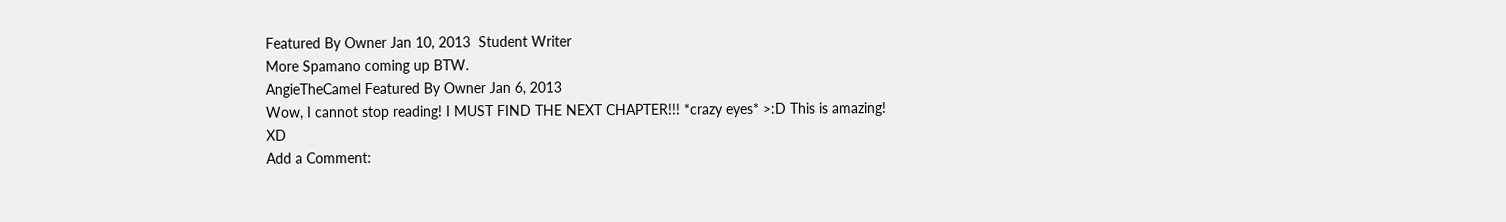Featured By Owner Jan 10, 2013  Student Writer
More Spamano coming up BTW.
AngieTheCamel Featured By Owner Jan 6, 2013
Wow, I cannot stop reading! I MUST FIND THE NEXT CHAPTER!!! *crazy eyes* >:D This is amazing! XD
Add a Comment: